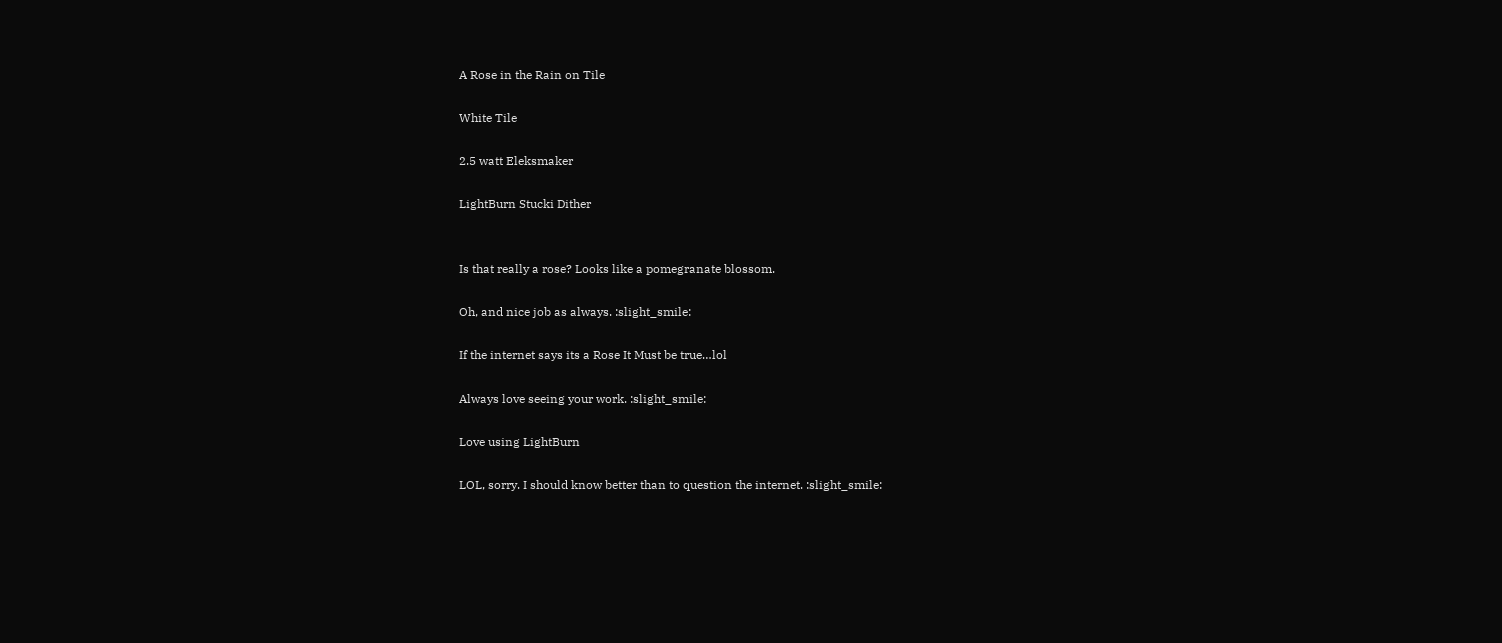A Rose in the Rain on Tile

White Tile

2.5 watt Eleksmaker

LightBurn Stucki Dither


Is that really a rose? Looks like a pomegranate blossom.

Oh, and nice job as always. :slight_smile:

If the internet says its a Rose It Must be true…lol

Always love seeing your work. :slight_smile:

Love using LightBurn

LOL, sorry. I should know better than to question the internet. :slight_smile: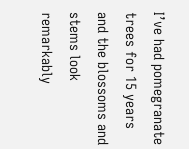I’ve had pomegranate trees for 15 years and the blossoms and stems look remarkably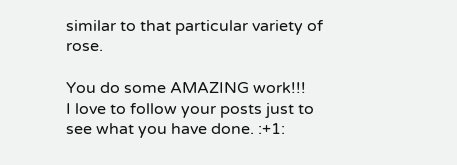similar to that particular variety of rose.

You do some AMAZING work!!!
I love to follow your posts just to see what you have done. :+1: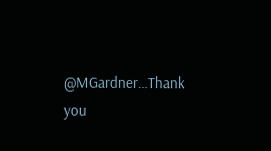@MGardner…Thank you